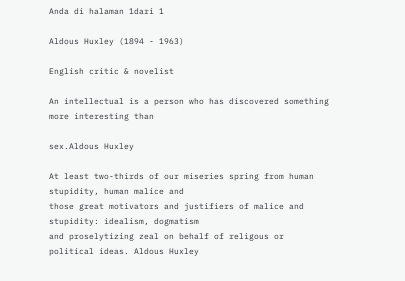Anda di halaman 1dari 1

Aldous Huxley (1894 - 1963)

English critic & novelist

An intellectual is a person who has discovered something more interesting than

sex.Aldous Huxley

At least two-thirds of our miseries spring from human stupidity, human malice and
those great motivators and justifiers of malice and stupidity: idealism, dogmatism
and proselytizing zeal on behalf of religous or political ideas. Aldous Huxley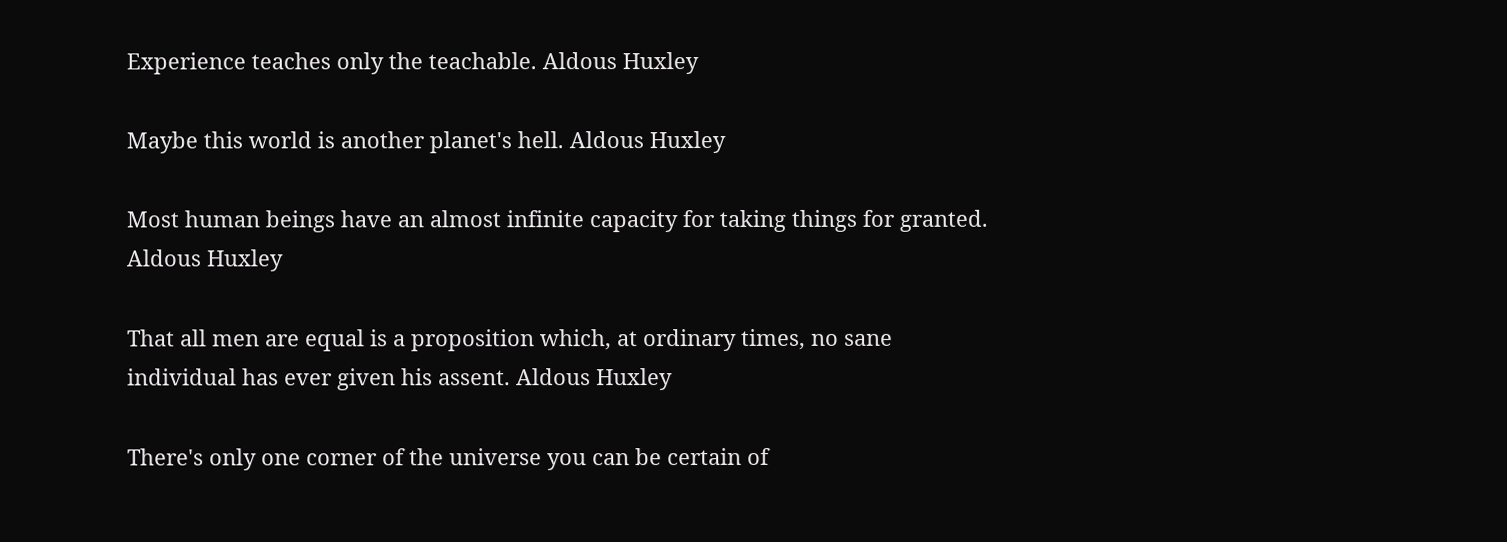Experience teaches only the teachable. Aldous Huxley

Maybe this world is another planet's hell. Aldous Huxley

Most human beings have an almost infinite capacity for taking things for granted.
Aldous Huxley

That all men are equal is a proposition which, at ordinary times, no sane
individual has ever given his assent. Aldous Huxley

There's only one corner of the universe you can be certain of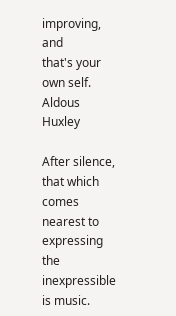improving, and
that's your own self. Aldous Huxley

After silence, that which comes nearest to expressing the inexpressible is music.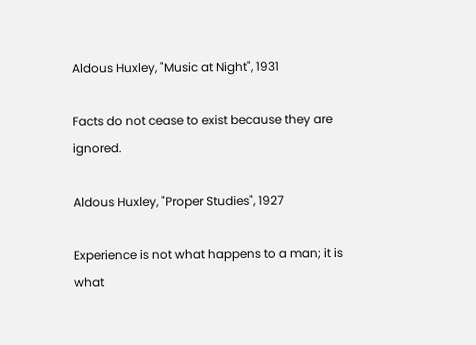Aldous Huxley, "Music at Night", 1931

Facts do not cease to exist because they are ignored.

Aldous Huxley, "Proper Studies", 1927

Experience is not what happens to a man; it is what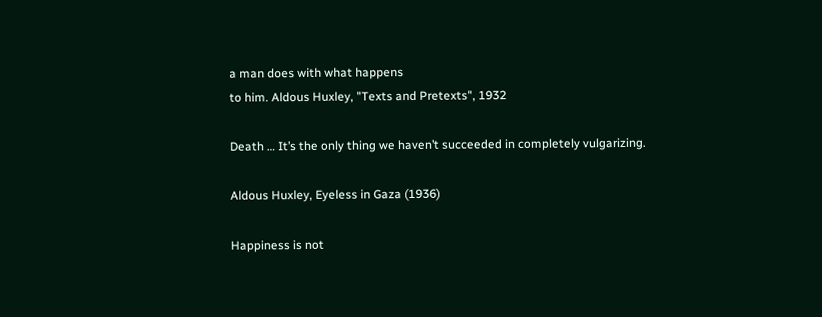a man does with what happens
to him. Aldous Huxley, "Texts and Pretexts", 1932

Death … It’s the only thing we haven’t succeeded in completely vulgarizing.

Aldous Huxley, Eyeless in Gaza (1936)

Happiness is not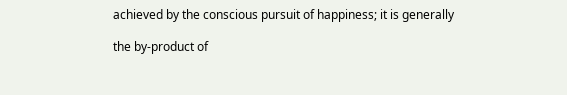achieved by the conscious pursuit of happiness; it is generally

the by-product of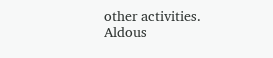other activities.
Aldous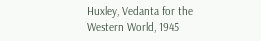Huxley, Vedanta for the Western World, 1945